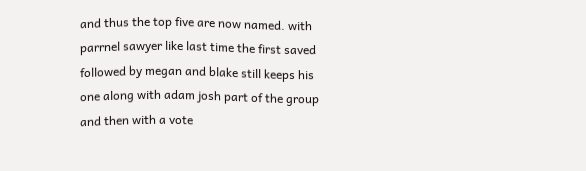and thus the top five are now named. with  parrnel sawyer like last time the first saved followed by megan and blake still keeps his one along with adam josh part of the group and then with a vote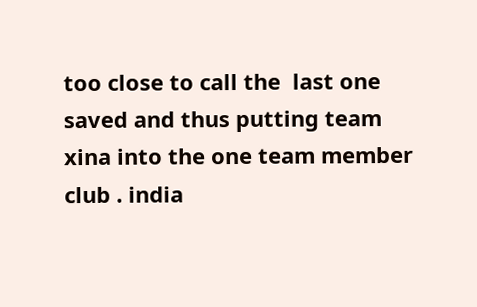too close to call the  last one saved and thus putting team xina into the one team member club . india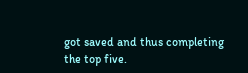got saved and thus completing the top five.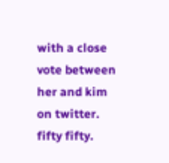with a close vote between her and kim on twitter. fifty fifty.